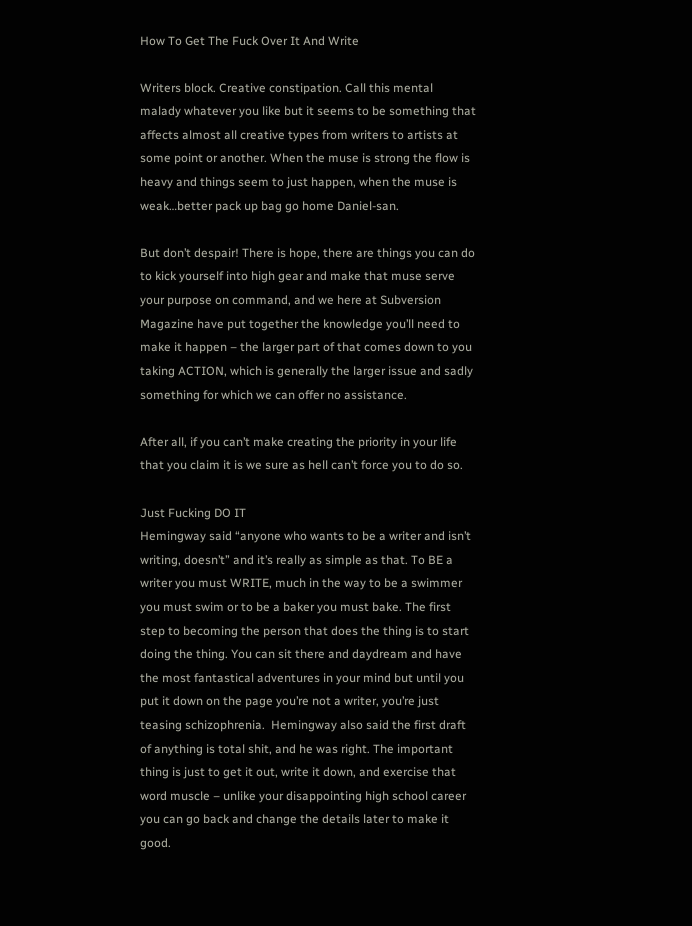How To Get The Fuck Over It And Write

Writers block. Creative constipation. Call this mental malady whatever you like but it seems to be something that affects almost all creative types from writers to artists at some point or another. When the muse is strong the flow is heavy and things seem to just happen, when the muse is weak…better pack up bag go home Daniel-san.

But don’t despair! There is hope, there are things you can do to kick yourself into high gear and make that muse serve your purpose on command, and we here at Subversion Magazine have put together the knowledge you’ll need to make it happen – the larger part of that comes down to you taking ACTION, which is generally the larger issue and sadly something for which we can offer no assistance.

After all, if you can’t make creating the priority in your life that you claim it is we sure as hell can’t force you to do so.

Just Fucking DO IT
Hemingway said “anyone who wants to be a writer and isn’t writing, doesn’t” and it’s really as simple as that. To BE a writer you must WRITE, much in the way to be a swimmer you must swim or to be a baker you must bake. The first step to becoming the person that does the thing is to start doing the thing. You can sit there and daydream and have the most fantastical adventures in your mind but until you put it down on the page you’re not a writer, you’re just teasing schizophrenia.  Hemingway also said the first draft of anything is total shit, and he was right. The important thing is just to get it out, write it down, and exercise that word muscle – unlike your disappointing high school career you can go back and change the details later to make it good.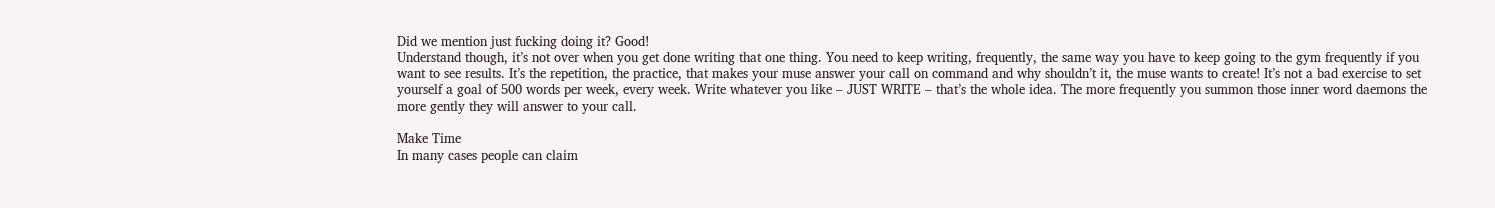Did we mention just fucking doing it? Good!
Understand though, it’s not over when you get done writing that one thing. You need to keep writing, frequently, the same way you have to keep going to the gym frequently if you want to see results. It’s the repetition, the practice, that makes your muse answer your call on command and why shouldn’t it, the muse wants to create! It’s not a bad exercise to set yourself a goal of 500 words per week, every week. Write whatever you like – JUST WRITE – that’s the whole idea. The more frequently you summon those inner word daemons the more gently they will answer to your call.

Make Time
In many cases people can claim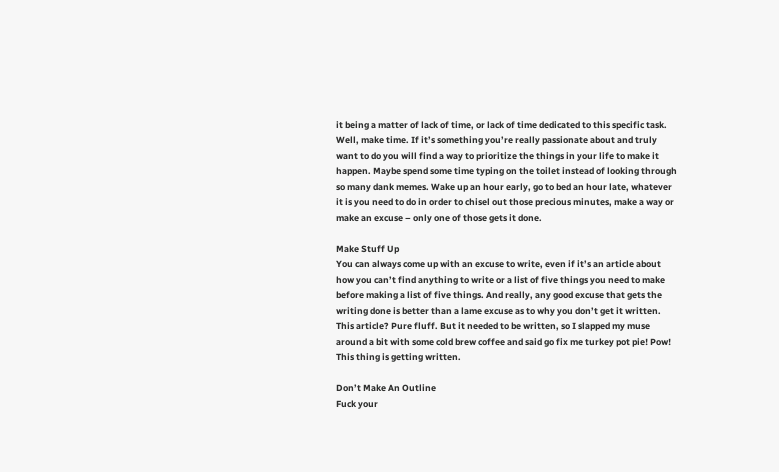it being a matter of lack of time, or lack of time dedicated to this specific task. Well, make time. If it’s something you’re really passionate about and truly want to do you will find a way to prioritize the things in your life to make it happen. Maybe spend some time typing on the toilet instead of looking through so many dank memes. Wake up an hour early, go to bed an hour late, whatever it is you need to do in order to chisel out those precious minutes, make a way or make an excuse – only one of those gets it done.

Make Stuff Up
You can always come up with an excuse to write, even if it’s an article about how you can’t find anything to write or a list of five things you need to make before making a list of five things. And really, any good excuse that gets the writing done is better than a lame excuse as to why you don’t get it written. This article? Pure fluff. But it needed to be written, so I slapped my muse around a bit with some cold brew coffee and said go fix me turkey pot pie! Pow! This thing is getting written.

Don’t Make An Outline
Fuck your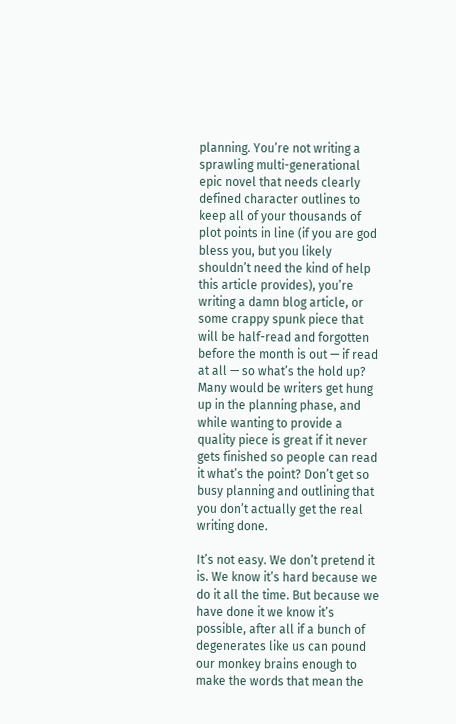planning. You’re not writing a sprawling multi-generational epic novel that needs clearly defined character outlines to keep all of your thousands of plot points in line (if you are god bless you, but you likely shouldn’t need the kind of help this article provides), you’re writing a damn blog article, or some crappy spunk piece that will be half-read and forgotten before the month is out — if read at all — so what’s the hold up? Many would be writers get hung up in the planning phase, and while wanting to provide a quality piece is great if it never gets finished so people can read it what’s the point? Don’t get so busy planning and outlining that you don’t actually get the real writing done.

It’s not easy. We don’t pretend it is. We know it’s hard because we do it all the time. But because we have done it we know it’s possible, after all if a bunch of degenerates like us can pound our monkey brains enough to make the words that mean the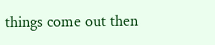things come out then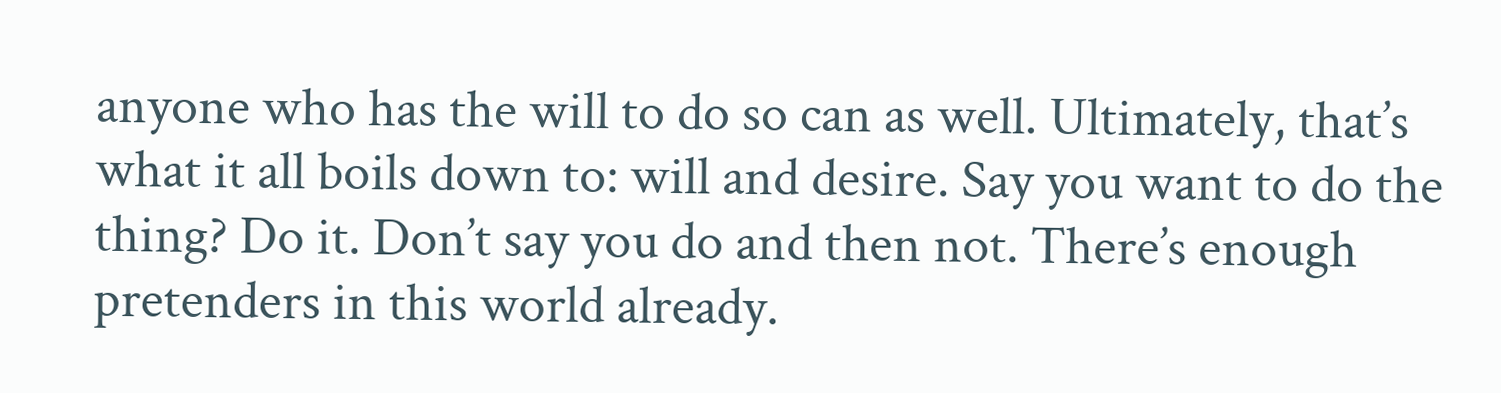anyone who has the will to do so can as well. Ultimately, that’s what it all boils down to: will and desire. Say you want to do the thing? Do it. Don’t say you do and then not. There’s enough pretenders in this world already.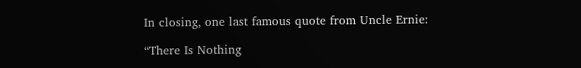In closing, one last famous quote from Uncle Ernie:

“There Is Nothing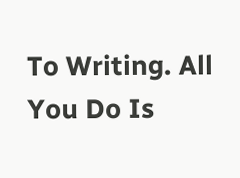To Writing. All You Do Is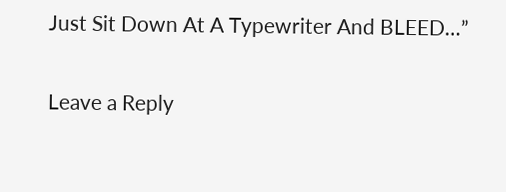Just Sit Down At A Typewriter And BLEED…”

Leave a Reply